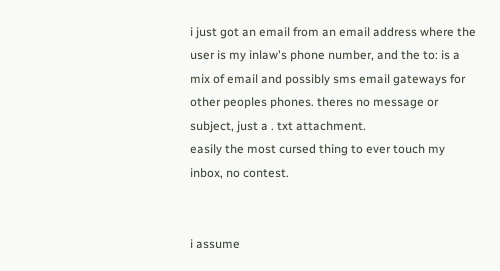i just got an email from an email address where the user is my inlaw's phone number, and the to: is a mix of email and possibly sms email gateways for other peoples phones. theres no message or subject, just a . txt attachment.
easily the most cursed thing to ever touch my inbox, no contest.


i assume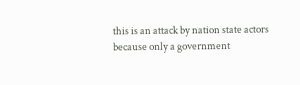this is an attack by nation state actors because only a government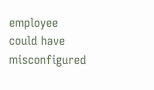employee could have misconfigured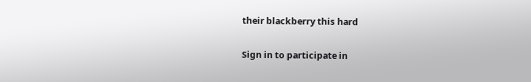their blackberry this hard

Sign in to participate in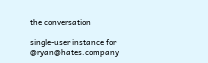the conversation

single-user instance for @ryan@hates.company